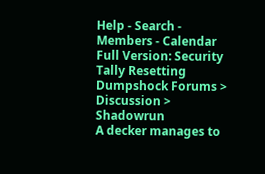Help - Search - Members - Calendar
Full Version: Security Tally Resetting
Dumpshock Forums > Discussion > Shadowrun
A decker manages to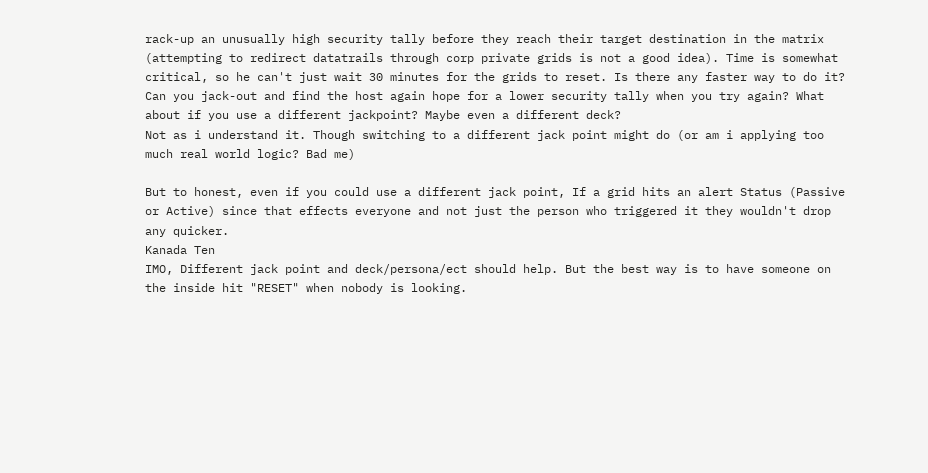rack-up an unusually high security tally before they reach their target destination in the matrix (attempting to redirect datatrails through corp private grids is not a good idea). Time is somewhat critical, so he can't just wait 30 minutes for the grids to reset. Is there any faster way to do it? Can you jack-out and find the host again hope for a lower security tally when you try again? What about if you use a different jackpoint? Maybe even a different deck?
Not as i understand it. Though switching to a different jack point might do (or am i applying too much real world logic? Bad me)

But to honest, even if you could use a different jack point, If a grid hits an alert Status (Passive or Active) since that effects everyone and not just the person who triggered it they wouldn't drop any quicker.
Kanada Ten
IMO, Different jack point and deck/persona/ect should help. But the best way is to have someone on the inside hit "RESET" when nobody is looking.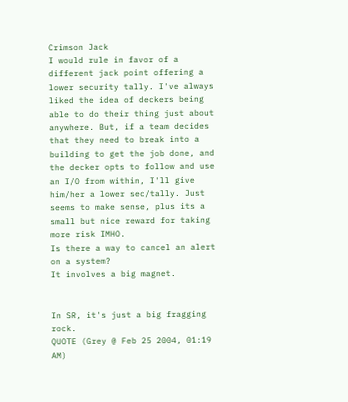Crimson Jack
I would rule in favor of a different jack point offering a lower security tally. I've always liked the idea of deckers being able to do their thing just about anywhere. But, if a team decides that they need to break into a building to get the job done, and the decker opts to follow and use an I/O from within, I'll give him/her a lower sec/tally. Just seems to make sense, plus its a small but nice reward for taking more risk IMHO.
Is there a way to cancel an alert on a system?
It involves a big magnet.


In SR, it's just a big fragging rock.
QUOTE (Grey @ Feb 25 2004, 01:19 AM)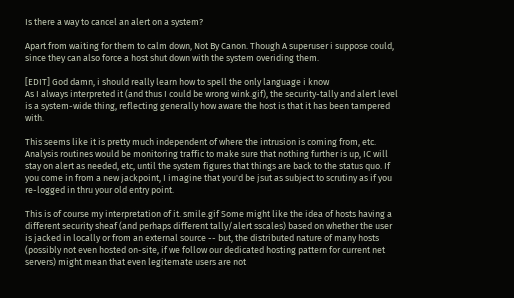Is there a way to cancel an alert on a system?

Apart from waiting for them to calm down, Not By Canon. Though A superuser i suppose could, since they can also force a host shut down with the system overiding them.

[EDIT] God damn, i should really learn how to spell the only language i know
As I always interpreted it (and thus I could be wrong wink.gif), the security-tally and alert level is a system-wide thing, reflecting generally how aware the host is that it has been tampered with.

This seems like it is pretty much independent of where the intrusion is coming from, etc. Analysis routines would be monitoring traffic to make sure that nothing further is up, IC will stay on alert as needed, etc, until the system figures that things are back to the status quo. If you come in from a new jackpoint, I imagine that you'd be jsut as subject to scrutiny as if you re-logged in thru your old entry point.

This is of course my interpretation of it. smile.gif Some might like the idea of hosts having a different security sheaf (and perhaps different tally/alert sscales) based on whether the user is jacked in locally or from an external source -- but, the distributed nature of many hosts (possibly not even hosted on-site, if we follow our dedicated hosting pattern for current net servers) might mean that even legitemate users are not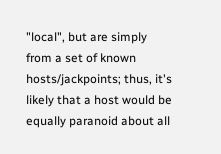"local", but are simply from a set of known hosts/jackpoints; thus, it's likely that a host would be equally paranoid about all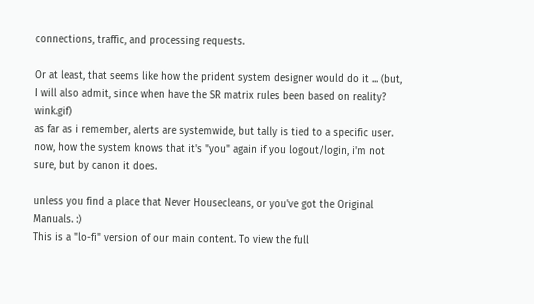connections, traffic, and processing requests.

Or at least, that seems like how the prident system designer would do it ... (but, I will also admit, since when have the SR matrix rules been based on reality? wink.gif)
as far as i remember, alerts are systemwide, but tally is tied to a specific user. now, how the system knows that it's "you" again if you logout/login, i'm not sure, but by canon it does.

unless you find a place that Never Housecleans, or you've got the Original Manuals. :)
This is a "lo-fi" version of our main content. To view the full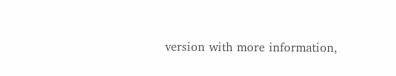version with more information,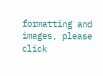formatting and images, please click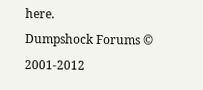here.
Dumpshock Forums © 2001-2012